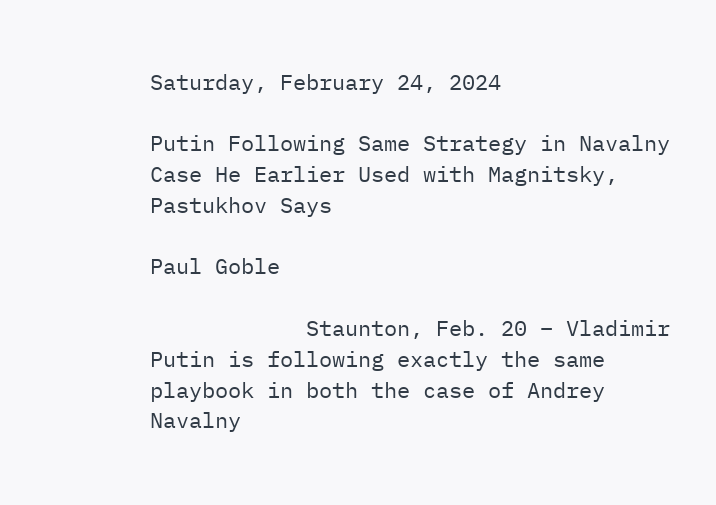Saturday, February 24, 2024

Putin Following Same Strategy in Navalny Case He Earlier Used with Magnitsky, Pastukhov Says

Paul Goble

            Staunton, Feb. 20 – Vladimir Putin is following exactly the same playbook in both the case of Andrey Navalny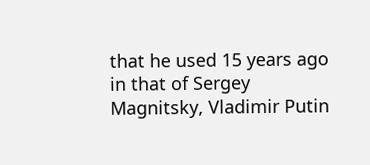that he used 15 years ago in that of Sergey Magnitsky, Vladimir Putin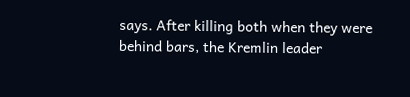says. After killing both when they were behind bars, the Kremlin leader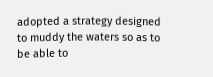adopted a strategy designed to muddy the waters so as to be able to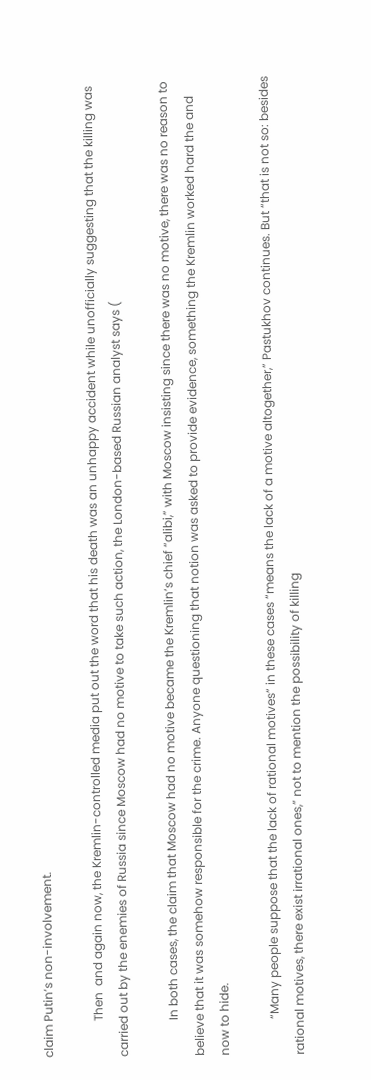claim Putin’s non-involvement.

            Then  and again now, the Kremlin-controlled media put out the word that his death was an unhappy accident while unofficially suggesting that the killing was carried out by the enemies of Russia since Moscow had no motive to take such action, the London-based Russian analyst says (

            In both cases, the claim that Moscow had no motive became the Kremlin’s chief “alibi,” with Moscow insisting since there was no motive, there was no reason to believe that it was somehow responsible for the crime. Anyone questioning that notion was asked to provide evidence, something the Kremlin worked hard the and now to hide.

            “Many people suppose that the lack of rational motives” in these cases “means the lack of a motive altogether,” Pastukhov continues. But “that is not so: besides rational motives, there exist irrational ones,” not to mention the possibility of killing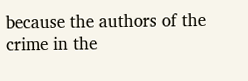because the authors of the crime in the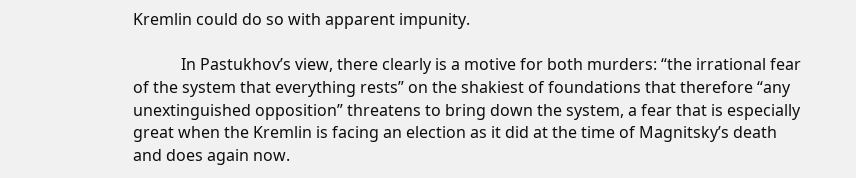Kremlin could do so with apparent impunity.

            In Pastukhov’s view, there clearly is a motive for both murders: “the irrational fear of the system that everything rests” on the shakiest of foundations that therefore “any unextinguished opposition” threatens to bring down the system, a fear that is especially great when the Kremlin is facing an election as it did at the time of Magnitsky’s death and does again now.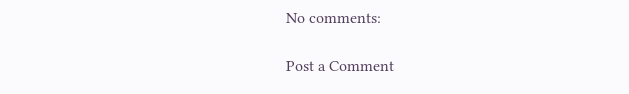No comments:

Post a Comment